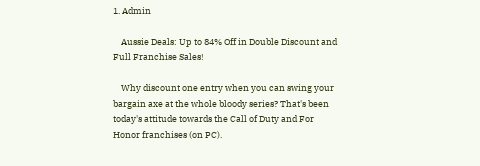1. Admin

    Aussie Deals: Up to 84% Off in Double Discount and Full Franchise Sales!

    Why discount one entry when you can swing your bargain axe at the whole bloody series? That's been today's attitude towards the Call of Duty and For Honor franchises (on PC).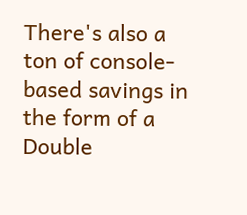There's also a ton of console-based savings in the form of a Double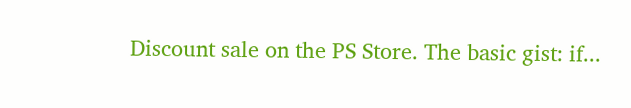Discount sale on the PS Store. The basic gist: if...